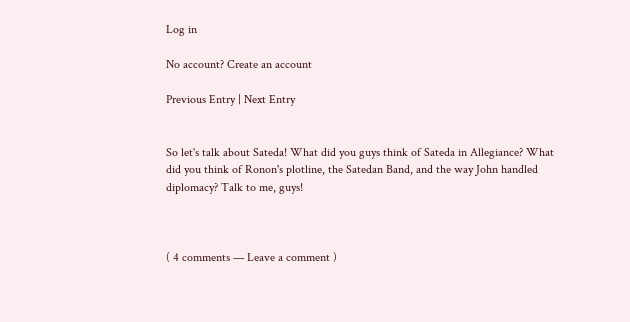Log in

No account? Create an account

Previous Entry | Next Entry


So let's talk about Sateda! What did you guys think of Sateda in Allegiance? What did you think of Ronon's plotline, the Satedan Band, and the way John handled diplomacy? Talk to me, guys!



( 4 comments — Leave a comment )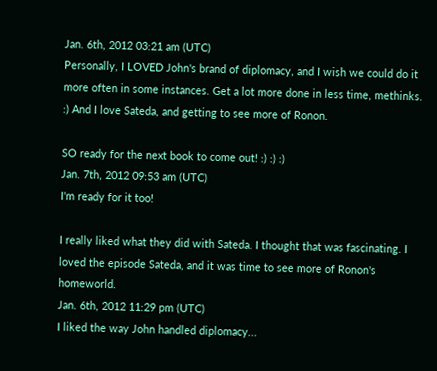Jan. 6th, 2012 03:21 am (UTC)
Personally, I LOVED John's brand of diplomacy, and I wish we could do it more often in some instances. Get a lot more done in less time, methinks. :) And I love Sateda, and getting to see more of Ronon.

SO ready for the next book to come out! :) :) :)
Jan. 7th, 2012 09:53 am (UTC)
I'm ready for it too!

I really liked what they did with Sateda. I thought that was fascinating. I loved the episode Sateda, and it was time to see more of Ronon's homeworld.
Jan. 6th, 2012 11:29 pm (UTC)
I liked the way John handled diplomacy...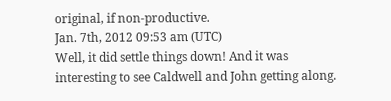original, if non-productive.
Jan. 7th, 2012 09:53 am (UTC)
Well, it did settle things down! And it was interesting to see Caldwell and John getting along.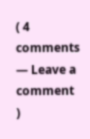( 4 comments — Leave a comment )